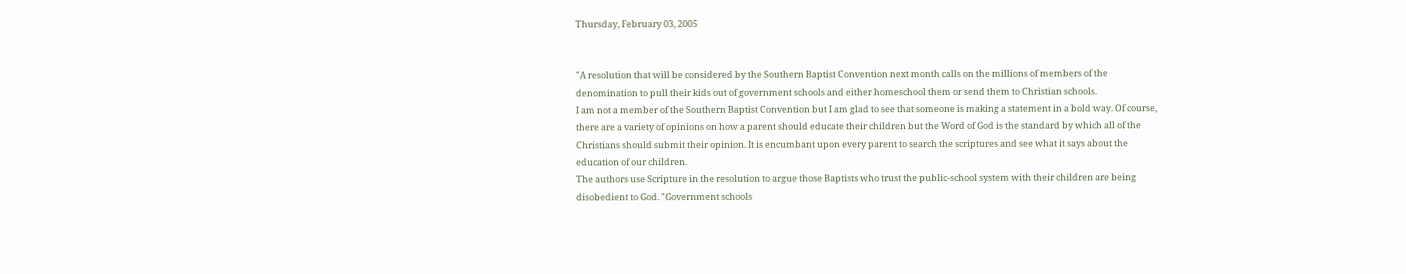Thursday, February 03, 2005


"A resolution that will be considered by the Southern Baptist Convention next month calls on the millions of members of the denomination to pull their kids out of government schools and either homeschool them or send them to Christian schools.
I am not a member of the Southern Baptist Convention but I am glad to see that someone is making a statement in a bold way. Of course, there are a variety of opinions on how a parent should educate their children but the Word of God is the standard by which all of the Christians should submit their opinion. It is encumbant upon every parent to search the scriptures and see what it says about the education of our children.
The authors use Scripture in the resolution to argue those Baptists who trust the public-school system with their children are being disobedient to God. "Government schools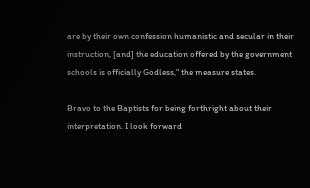are by their own confession humanistic and secular in their instruction, [and] the education offered by the government schools is officially Godless," the measure states.

Bravo to the Baptists for being forthright about their interpretation. I look forward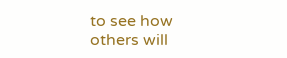to see how others will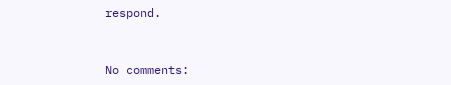respond.


No comments: